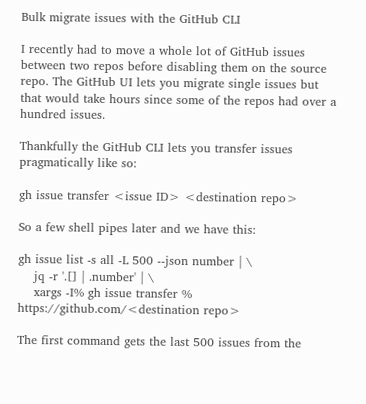Bulk migrate issues with the GitHub CLI

I recently had to move a whole lot of GitHub issues between two repos before disabling them on the source repo. The GitHub UI lets you migrate single issues but that would take hours since some of the repos had over a hundred issues.

Thankfully the GitHub CLI lets you transfer issues pragmatically like so:

gh issue transfer <issue ID> <destination repo>

So a few shell pipes later and we have this:

gh issue list -s all -L 500 --json number | \
    jq -r '.[] | .number' | \
    xargs -I% gh issue transfer % https://github.com/<destination repo>

The first command gets the last 500 issues from the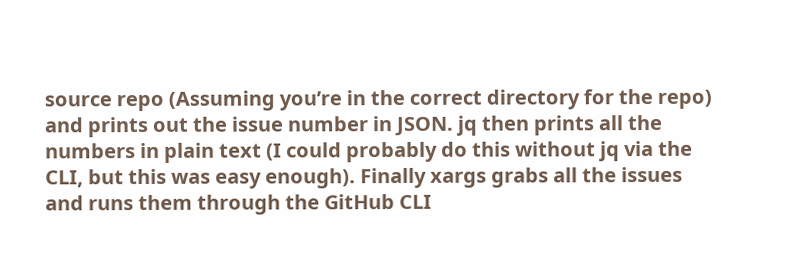source repo (Assuming you’re in the correct directory for the repo) and prints out the issue number in JSON. jq then prints all the numbers in plain text (I could probably do this without jq via the CLI, but this was easy enough). Finally xargs grabs all the issues and runs them through the GitHub CLI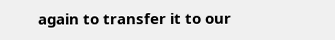again to transfer it to our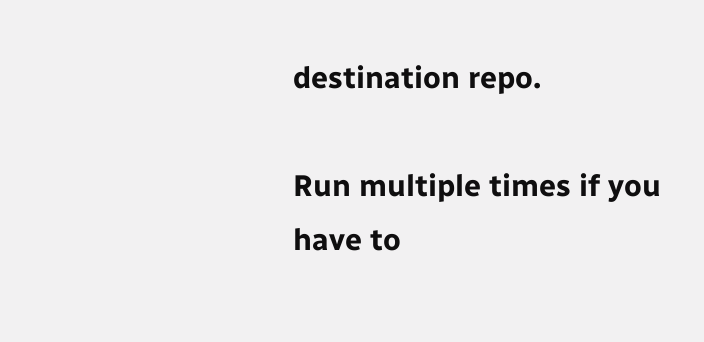destination repo.

Run multiple times if you have to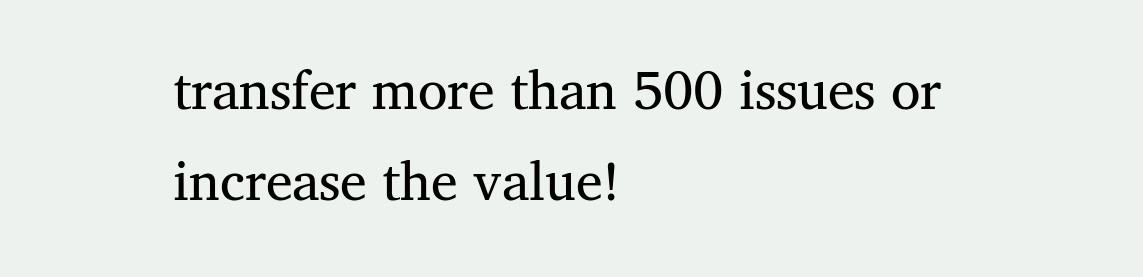transfer more than 500 issues or increase the value!